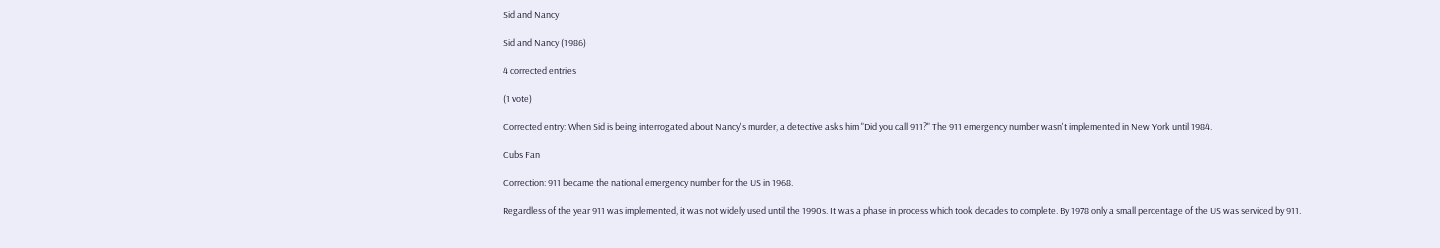Sid and Nancy

Sid and Nancy (1986)

4 corrected entries

(1 vote)

Corrected entry: When Sid is being interrogated about Nancy's murder, a detective asks him "Did you call 911?" The 911 emergency number wasn't implemented in New York until 1984.

Cubs Fan

Correction: 911 became the national emergency number for the US in 1968.

Regardless of the year 911 was implemented, it was not widely used until the 1990s. It was a phase in process which took decades to complete. By 1978 only a small percentage of the US was serviced by 911.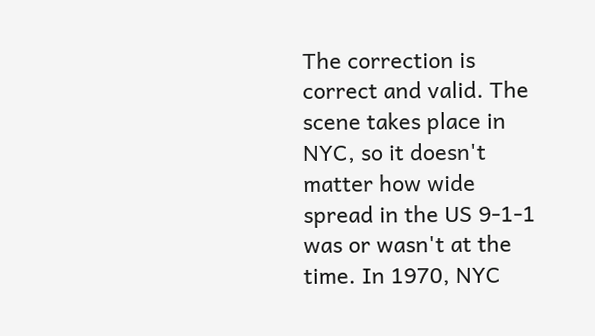The correction is correct and valid. The scene takes place in NYC, so it doesn't matter how wide spread in the US 9-1-1 was or wasn't at the time. In 1970, NYC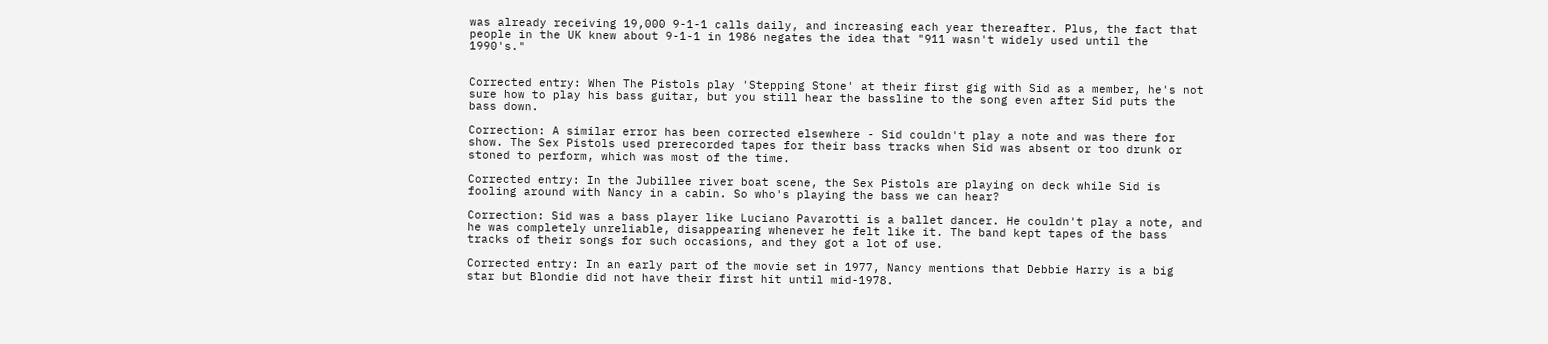was already receiving 19,000 9-1-1 calls daily, and increasing each year thereafter. Plus, the fact that people in the UK knew about 9-1-1 in 1986 negates the idea that "911 wasn't widely used until the 1990's."


Corrected entry: When The Pistols play 'Stepping Stone' at their first gig with Sid as a member, he's not sure how to play his bass guitar, but you still hear the bassline to the song even after Sid puts the bass down.

Correction: A similar error has been corrected elsewhere - Sid couldn't play a note and was there for show. The Sex Pistols used prerecorded tapes for their bass tracks when Sid was absent or too drunk or stoned to perform, which was most of the time.

Corrected entry: In the Jubillee river boat scene, the Sex Pistols are playing on deck while Sid is fooling around with Nancy in a cabin. So who's playing the bass we can hear?

Correction: Sid was a bass player like Luciano Pavarotti is a ballet dancer. He couldn't play a note, and he was completely unreliable, disappearing whenever he felt like it. The band kept tapes of the bass tracks of their songs for such occasions, and they got a lot of use.

Corrected entry: In an early part of the movie set in 1977, Nancy mentions that Debbie Harry is a big star but Blondie did not have their first hit until mid-1978.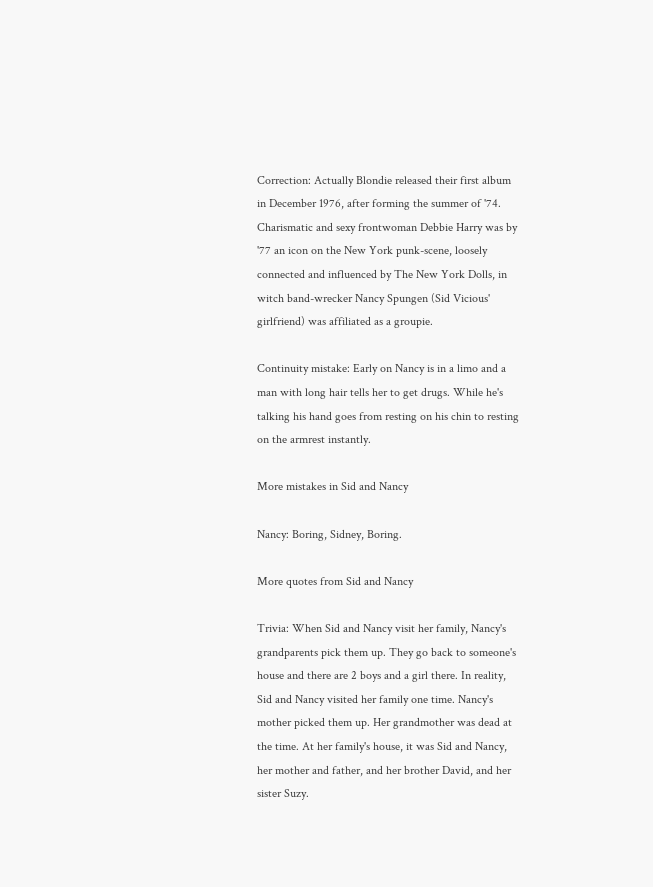Correction: Actually Blondie released their first album in December 1976, after forming the summer of '74. Charismatic and sexy frontwoman Debbie Harry was by '77 an icon on the New York punk-scene, loosely connected and influenced by The New York Dolls, in witch band-wrecker Nancy Spungen (Sid Vicious' girlfriend) was affiliated as a groupie.

Continuity mistake: Early on Nancy is in a limo and a man with long hair tells her to get drugs. While he's talking his hand goes from resting on his chin to resting on the armrest instantly.

More mistakes in Sid and Nancy

Nancy: Boring, Sidney, Boring.

More quotes from Sid and Nancy

Trivia: When Sid and Nancy visit her family, Nancy's grandparents pick them up. They go back to someone's house and there are 2 boys and a girl there. In reality, Sid and Nancy visited her family one time. Nancy's mother picked them up. Her grandmother was dead at the time. At her family's house, it was Sid and Nancy, her mother and father, and her brother David, and her sister Suzy.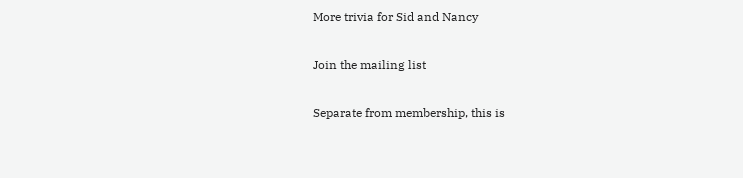More trivia for Sid and Nancy

Join the mailing list

Separate from membership, this is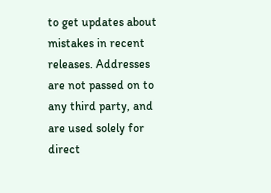to get updates about mistakes in recent releases. Addresses are not passed on to any third party, and are used solely for direct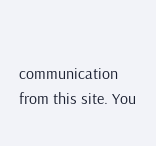communication from this site. You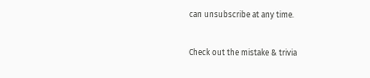can unsubscribe at any time.

Check out the mistake & trivia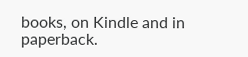books, on Kindle and in paperback.